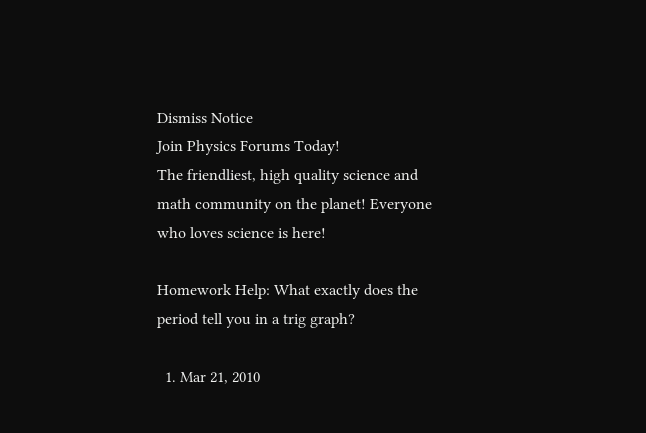Dismiss Notice
Join Physics Forums Today!
The friendliest, high quality science and math community on the planet! Everyone who loves science is here!

Homework Help: What exactly does the period tell you in a trig graph?

  1. Mar 21, 2010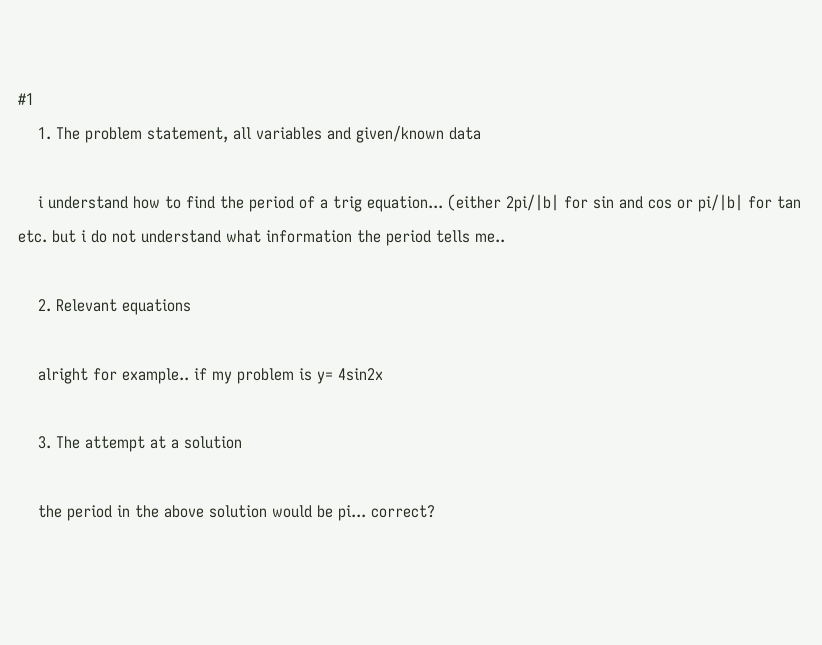#1
    1. The problem statement, all variables and given/known data

    i understand how to find the period of a trig equation... (either 2pi/|b| for sin and cos or pi/|b| for tan etc. but i do not understand what information the period tells me..

    2. Relevant equations

    alright for example.. if my problem is y= 4sin2x

    3. The attempt at a solution

    the period in the above solution would be pi... correct?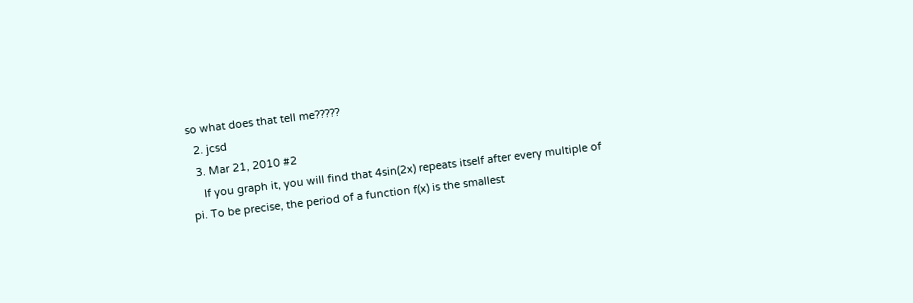so what does that tell me?????
  2. jcsd
  3. Mar 21, 2010 #2
    If you graph it, you will find that 4sin(2x) repeats itself after every multiple of pi. To be precise, the period of a function f(x) is the smallest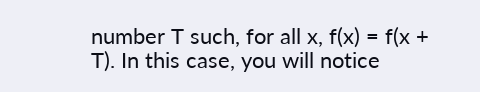number T such, for all x, f(x) = f(x + T). In this case, you will notice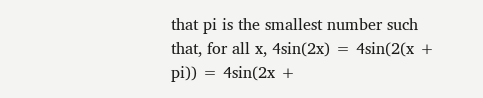that pi is the smallest number such that, for all x, 4sin(2x) = 4sin(2(x + pi)) = 4sin(2x +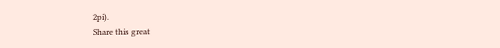2pi).
Share this great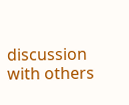discussion with others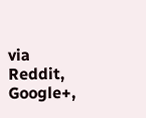via Reddit, Google+,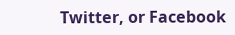Twitter, or Facebook